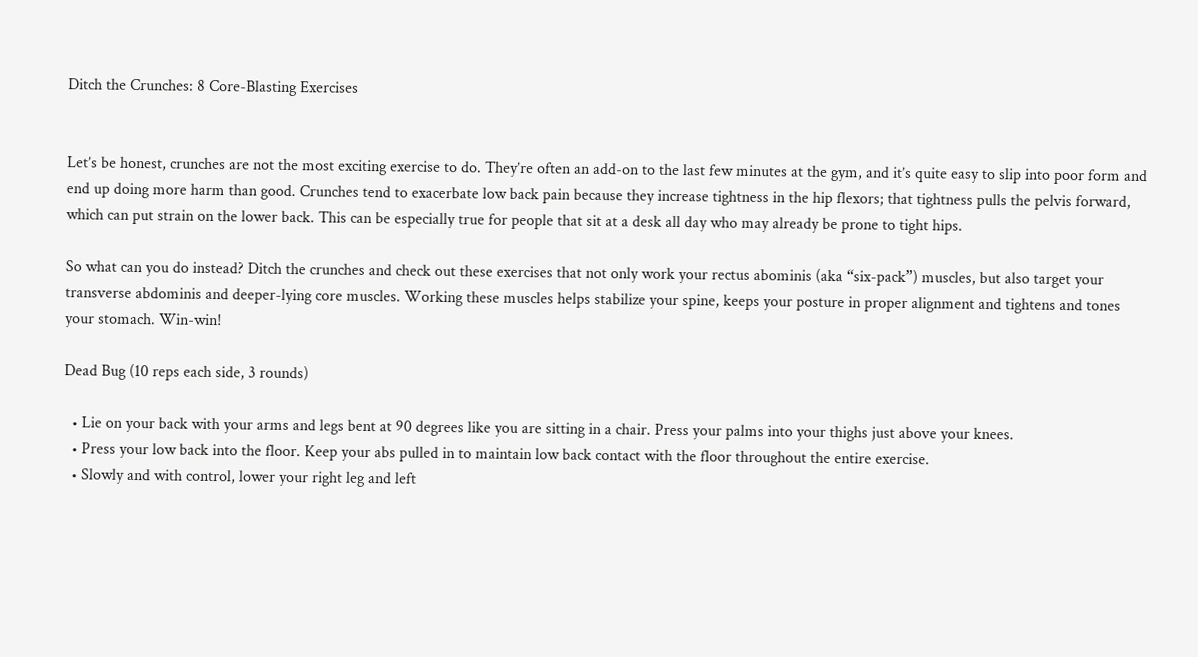Ditch the Crunches: 8 Core-Blasting Exercises


Let’s be honest, crunches are not the most exciting exercise to do. They’re often an add-on to the last few minutes at the gym, and it’s quite easy to slip into poor form and end up doing more harm than good. Crunches tend to exacerbate low back pain because they increase tightness in the hip flexors; that tightness pulls the pelvis forward, which can put strain on the lower back. This can be especially true for people that sit at a desk all day who may already be prone to tight hips.

So what can you do instead? Ditch the crunches and check out these exercises that not only work your rectus abominis (aka “six-pack”) muscles, but also target your transverse abdominis and deeper-lying core muscles. Working these muscles helps stabilize your spine, keeps your posture in proper alignment and tightens and tones your stomach. Win-win!

Dead Bug (10 reps each side, 3 rounds)

  • Lie on your back with your arms and legs bent at 90 degrees like you are sitting in a chair. Press your palms into your thighs just above your knees.
  • Press your low back into the floor. Keep your abs pulled in to maintain low back contact with the floor throughout the entire exercise.
  • Slowly and with control, lower your right leg and left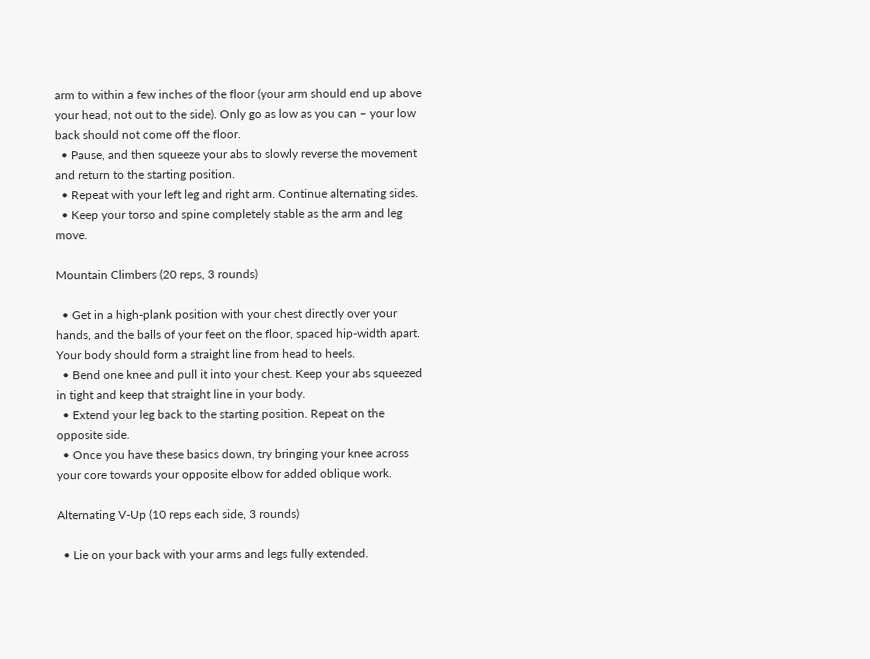arm to within a few inches of the floor (your arm should end up above your head, not out to the side). Only go as low as you can – your low back should not come off the floor.
  • Pause, and then squeeze your abs to slowly reverse the movement and return to the starting position.
  • Repeat with your left leg and right arm. Continue alternating sides.
  • Keep your torso and spine completely stable as the arm and leg move.

Mountain Climbers (20 reps, 3 rounds)

  • Get in a high-plank position with your chest directly over your hands, and the balls of your feet on the floor, spaced hip-width apart. Your body should form a straight line from head to heels.
  • Bend one knee and pull it into your chest. Keep your abs squeezed in tight and keep that straight line in your body.
  • Extend your leg back to the starting position. Repeat on the opposite side.
  • Once you have these basics down, try bringing your knee across your core towards your opposite elbow for added oblique work.

Alternating V-Up (10 reps each side, 3 rounds)

  • Lie on your back with your arms and legs fully extended.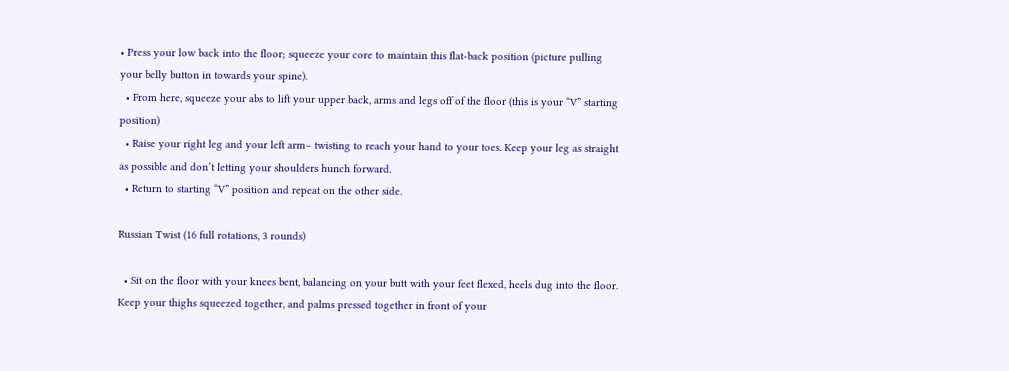• Press your low back into the floor; squeeze your core to maintain this flat-back position (picture pulling your belly button in towards your spine).
  • From here, squeeze your abs to lift your upper back, arms and legs off of the floor (this is your “V” starting position)
  • Raise your right leg and your left arm– twisting to reach your hand to your toes. Keep your leg as straight as possible and don’t letting your shoulders hunch forward.
  • Return to starting “V” position and repeat on the other side.

Russian Twist (16 full rotations, 3 rounds)

  • Sit on the floor with your knees bent, balancing on your butt with your feet flexed, heels dug into the floor. Keep your thighs squeezed together, and palms pressed together in front of your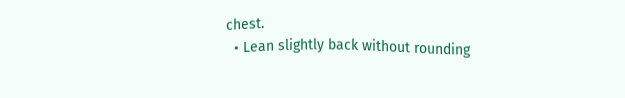chest.
  • Lean slightly back without rounding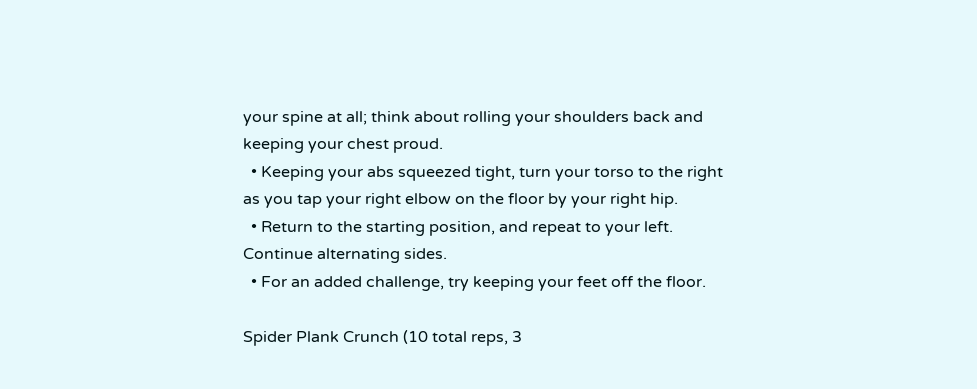your spine at all; think about rolling your shoulders back and keeping your chest proud.
  • Keeping your abs squeezed tight, turn your torso to the right as you tap your right elbow on the floor by your right hip.
  • Return to the starting position, and repeat to your left. Continue alternating sides.
  • For an added challenge, try keeping your feet off the floor.

Spider Plank Crunch (10 total reps, 3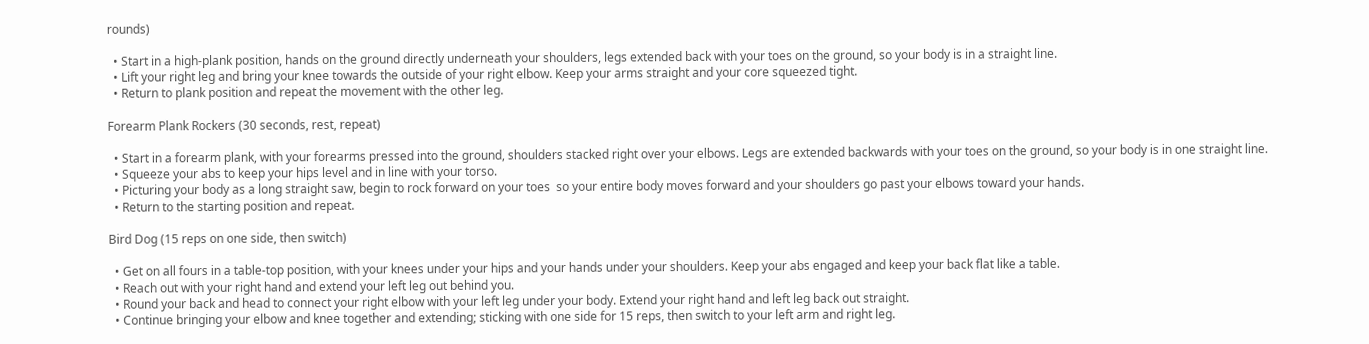rounds)

  • Start in a high-plank position, hands on the ground directly underneath your shoulders, legs extended back with your toes on the ground, so your body is in a straight line.
  • Lift your right leg and bring your knee towards the outside of your right elbow. Keep your arms straight and your core squeezed tight.
  • Return to plank position and repeat the movement with the other leg.

Forearm Plank Rockers (30 seconds, rest, repeat)

  • Start in a forearm plank, with your forearms pressed into the ground, shoulders stacked right over your elbows. Legs are extended backwards with your toes on the ground, so your body is in one straight line.
  • Squeeze your abs to keep your hips level and in line with your torso.
  • Picturing your body as a long straight saw, begin to rock forward on your toes  so your entire body moves forward and your shoulders go past your elbows toward your hands.
  • Return to the starting position and repeat.

Bird Dog (15 reps on one side, then switch)

  • Get on all fours in a table-top position, with your knees under your hips and your hands under your shoulders. Keep your abs engaged and keep your back flat like a table.
  • Reach out with your right hand and extend your left leg out behind you.
  • Round your back and head to connect your right elbow with your left leg under your body. Extend your right hand and left leg back out straight.
  • Continue bringing your elbow and knee together and extending; sticking with one side for 15 reps, then switch to your left arm and right leg.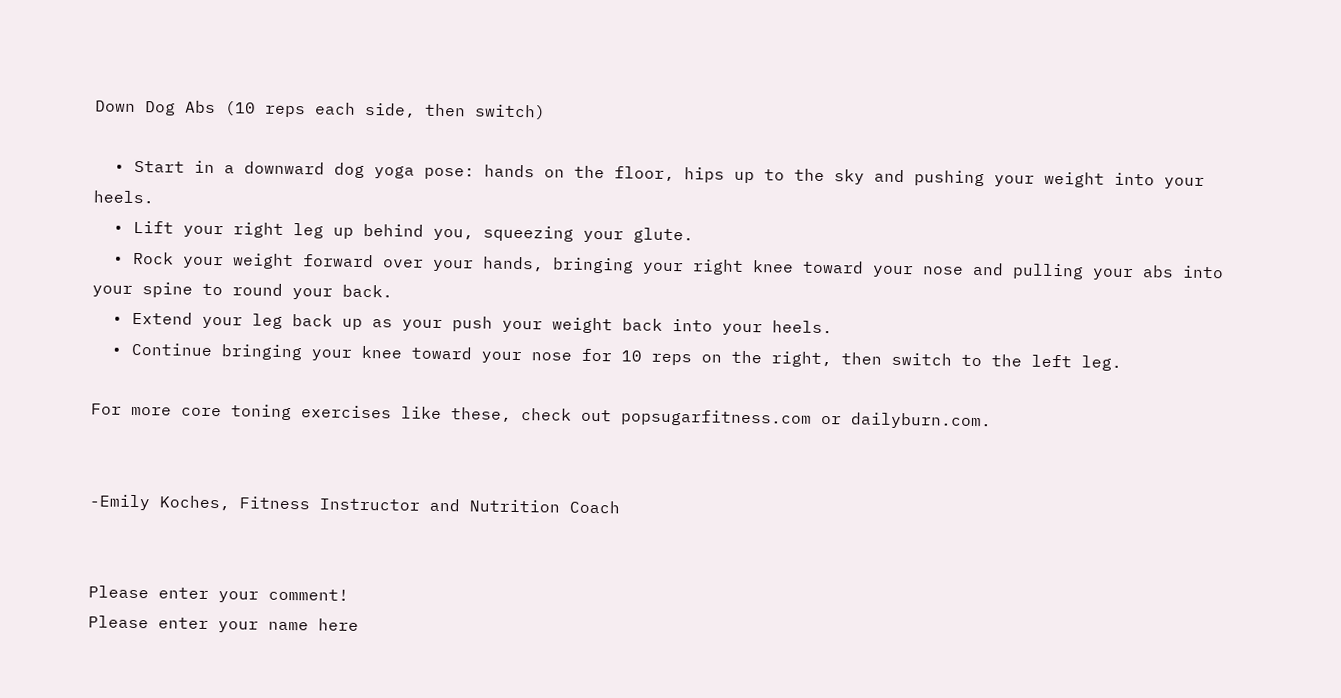Down Dog Abs (10 reps each side, then switch)

  • Start in a downward dog yoga pose: hands on the floor, hips up to the sky and pushing your weight into your heels.
  • Lift your right leg up behind you, squeezing your glute.
  • Rock your weight forward over your hands, bringing your right knee toward your nose and pulling your abs into your spine to round your back.
  • Extend your leg back up as your push your weight back into your heels.
  • Continue bringing your knee toward your nose for 10 reps on the right, then switch to the left leg.

For more core toning exercises like these, check out popsugarfitness.com or dailyburn.com.


-Emily Koches, Fitness Instructor and Nutrition Coach


Please enter your comment!
Please enter your name here